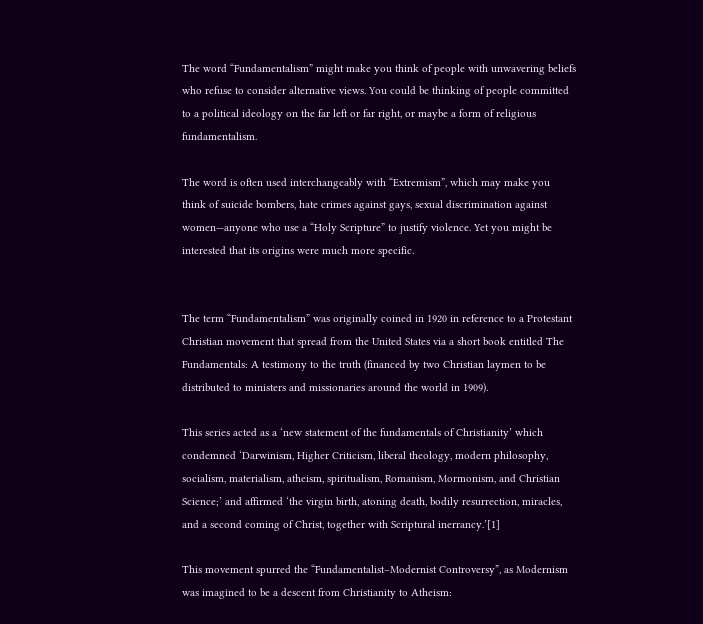The word “Fundamentalism” might make you think of people with unwavering beliefs who refuse to consider alternative views. You could be thinking of people committed to a political ideology on the far left or far right, or maybe a form of religious fundamentalism.

The word is often used interchangeably with “Extremism”, which may make you think of suicide bombers, hate crimes against gays, sexual discrimination against women—anyone who use a “Holy Scripture” to justify violence. Yet you might be interested that its origins were much more specific.


The term “Fundamentalism” was originally coined in 1920 in reference to a Protestant Christian movement that spread from the United States via a short book entitled The Fundamentals: A testimony to the truth (financed by two Christian laymen to be distributed to ministers and missionaries around the world in 1909).

This series acted as a ‘new statement of the fundamentals of Christianity’ which condemned ‘Darwinism, Higher Criticism, liberal theology, modern philosophy, socialism, materialism, atheism, spiritualism, Romanism, Mormonism, and Christian Science;’ and affirmed ‘the virgin birth, atoning death, bodily resurrection, miracles, and a second coming of Christ, together with Scriptural inerrancy.’[1]

This movement spurred the “Fundamentalist–Modernist Controversy”, as Modernism was imagined to be a descent from Christianity to Atheism: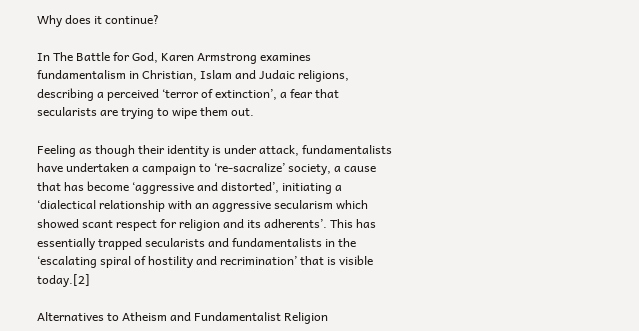Why does it continue?

In The Battle for God, Karen Armstrong examines fundamentalism in Christian, Islam and Judaic religions, describing a perceived ‘terror of extinction’, a fear that secularists are trying to wipe them out.

Feeling as though their identity is under attack, fundamentalists have undertaken a campaign to ‘re-sacralize’ society, a cause that has become ‘aggressive and distorted’, initiating a ‘dialectical relationship with an aggressive secularism which showed scant respect for religion and its adherents’. This has essentially trapped secularists and fundamentalists in the ‘escalating spiral of hostility and recrimination’ that is visible today.[2]

Alternatives to Atheism and Fundamentalist Religion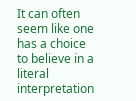It can often seem like one has a choice to believe in a literal interpretation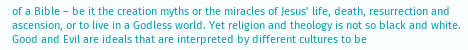of a Bible – be it the creation myths or the miracles of Jesus’ life, death, resurrection and ascension, or to live in a Godless world. Yet religion and theology is not so black and white. Good and Evil are ideals that are interpreted by different cultures to be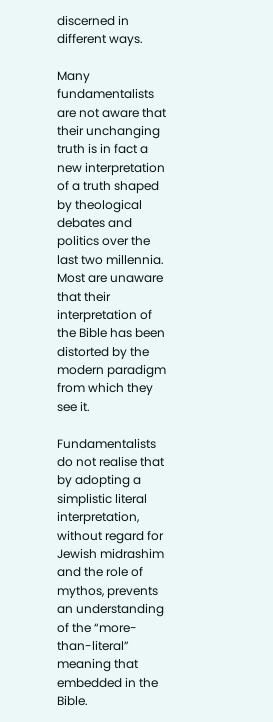discerned in different ways.

Many fundamentalists are not aware that their unchanging truth is in fact a new interpretation of a truth shaped by theological debates and politics over the last two millennia. Most are unaware that their interpretation of the Bible has been distorted by the modern paradigm from which they see it.

Fundamentalists do not realise that by adopting a simplistic literal interpretation, without regard for Jewish midrashim and the role of mythos, prevents an understanding of the “more-than-literal” meaning that embedded in the Bible.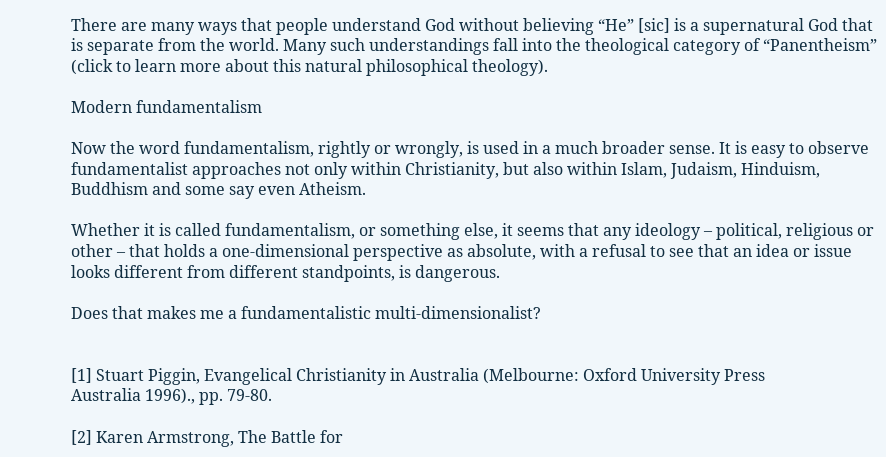There are many ways that people understand God without believing “He” [sic] is a supernatural God that is separate from the world. Many such understandings fall into the theological category of “Panentheism” (click to learn more about this natural philosophical theology).

Modern fundamentalism

Now the word fundamentalism, rightly or wrongly, is used in a much broader sense. It is easy to observe fundamentalist approaches not only within Christianity, but also within Islam, Judaism, Hinduism, Buddhism and some say even Atheism.

Whether it is called fundamentalism, or something else, it seems that any ideology – political, religious or other – that holds a one-dimensional perspective as absolute, with a refusal to see that an idea or issue looks different from different standpoints, is dangerous.

Does that makes me a fundamentalistic multi-dimensionalist?


[1] Stuart Piggin, Evangelical Christianity in Australia (Melbourne: Oxford University Press
Australia 1996)., pp. 79-80.

[2] Karen Armstrong, The Battle for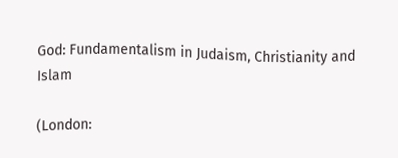God: Fundamentalism in Judaism, Christianity and Islam

(London: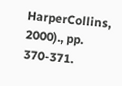HarperCollins, 2000)., pp. 370-371.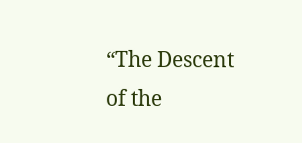“The Descent of the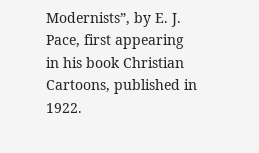Modernists”, by E. J. Pace, first appearing in his book Christian Cartoons, published in 1922.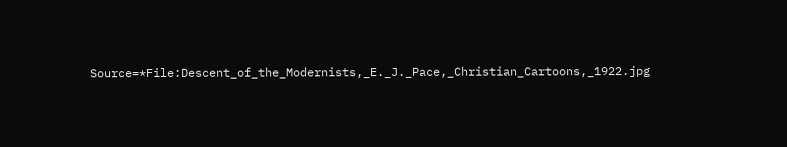Source=*File:Descent_of_the_Modernists,_E._J._Pace,_Christian_Cartoons,_1922.jpg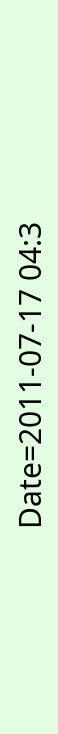Date=2011-07-17 04:3